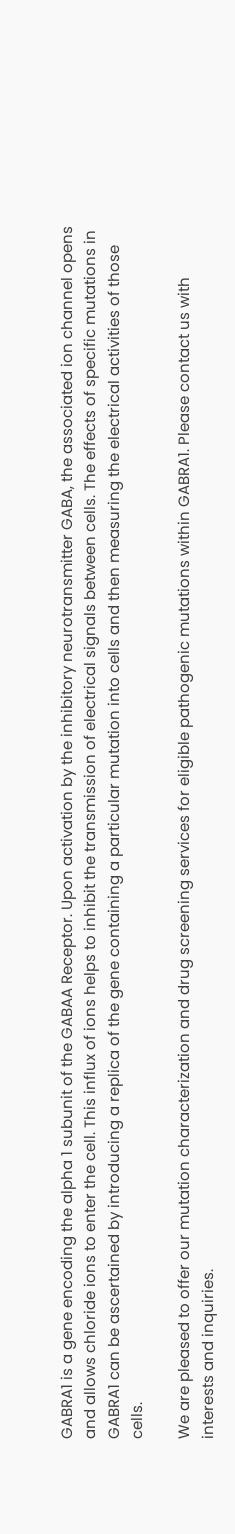GABRA1 is a gene encoding the alpha 1 subunit of the GABAA Receptor. Upon activation by the inhibitory neurotransmitter GABA, the associated ion channel opens and allows chloride ions to enter the cell. This influx of ions helps to inhibit the transmission of electrical signals between cells. The effects of specific mutations in GABRA1 can be ascertained by introducing a replica of the gene containing a particular mutation into cells and then measuring the electrical activities of those cells.

We are pleased to offer our mutation characterization and drug screening services for eligible pathogenic mutations within GABRA1. Please contact us with interests and inquiries.